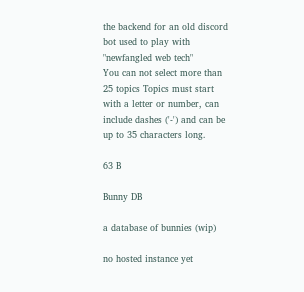the backend for an old discord bot used to play with "newfangled web tech"
You can not select more than 25 topics Topics must start with a letter or number, can include dashes ('-') and can be up to 35 characters long.

63 B

Bunny DB

a database of bunnies (wip)

no hosted instance yet